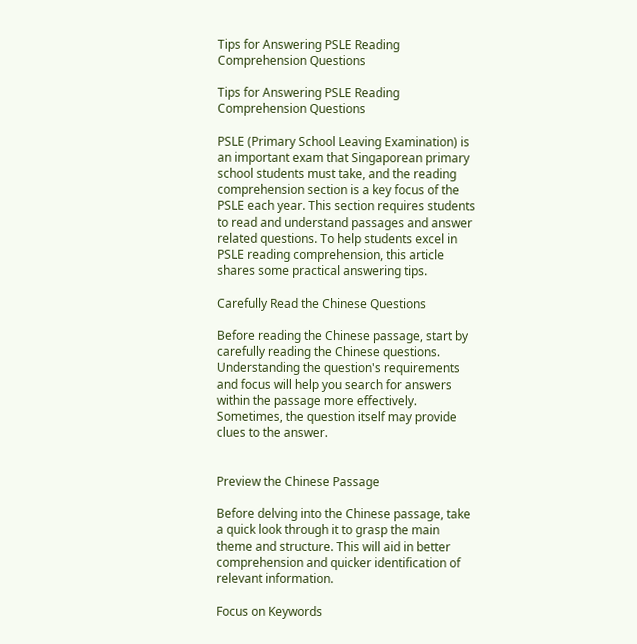Tips for Answering PSLE Reading Comprehension Questions

Tips for Answering PSLE Reading Comprehension Questions

PSLE (Primary School Leaving Examination) is an important exam that Singaporean primary school students must take, and the reading comprehension section is a key focus of the PSLE each year. This section requires students to read and understand passages and answer related questions. To help students excel in PSLE reading comprehension, this article shares some practical answering tips.

Carefully Read the Chinese Questions

Before reading the Chinese passage, start by carefully reading the Chinese questions. Understanding the question's requirements and focus will help you search for answers within the passage more effectively. Sometimes, the question itself may provide clues to the answer.


Preview the Chinese Passage

Before delving into the Chinese passage, take a quick look through it to grasp the main theme and structure. This will aid in better comprehension and quicker identification of relevant information.

Focus on Keywords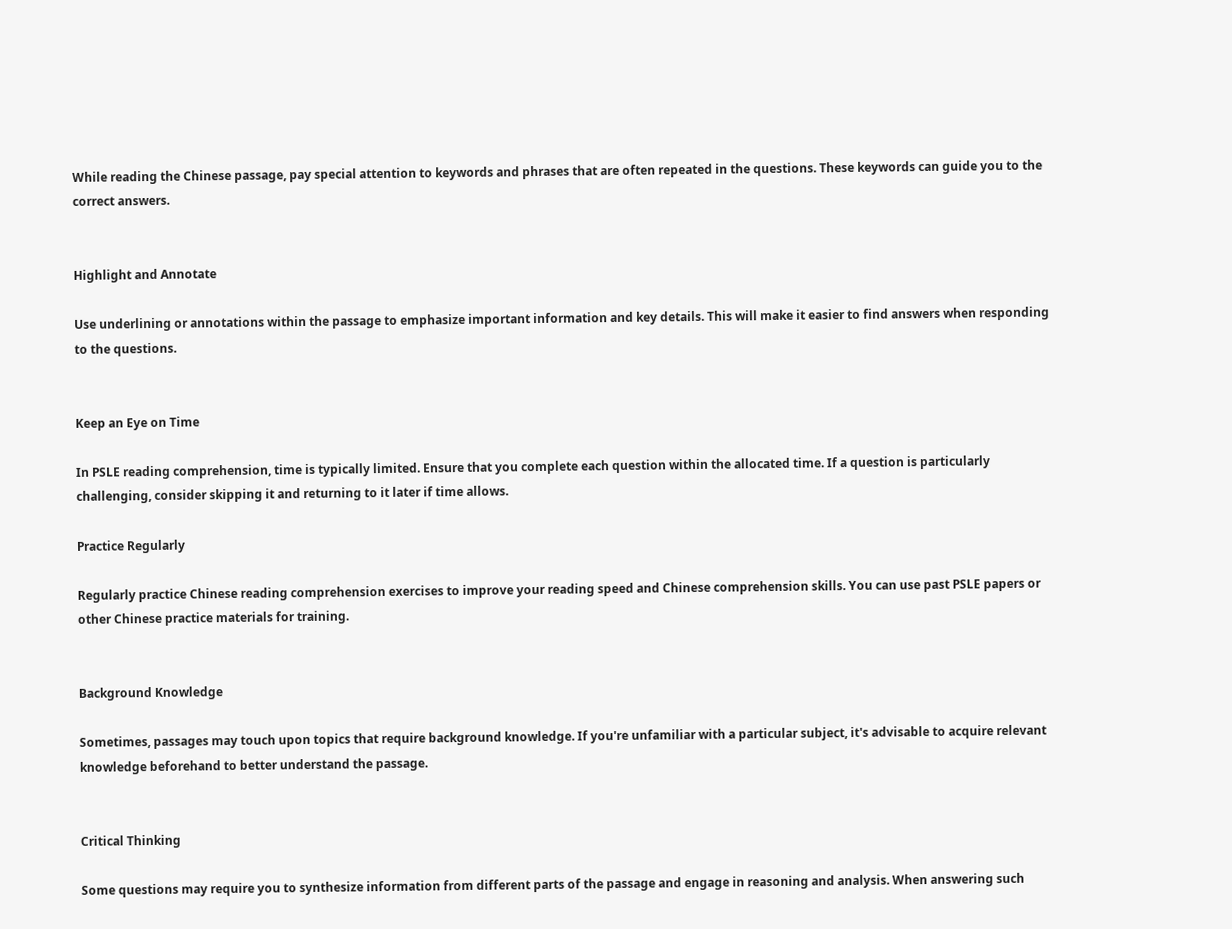While reading the Chinese passage, pay special attention to keywords and phrases that are often repeated in the questions. These keywords can guide you to the correct answers.


Highlight and Annotate

Use underlining or annotations within the passage to emphasize important information and key details. This will make it easier to find answers when responding to the questions.


Keep an Eye on Time

In PSLE reading comprehension, time is typically limited. Ensure that you complete each question within the allocated time. If a question is particularly challenging, consider skipping it and returning to it later if time allows.

Practice Regularly

Regularly practice Chinese reading comprehension exercises to improve your reading speed and Chinese comprehension skills. You can use past PSLE papers or other Chinese practice materials for training.


Background Knowledge

Sometimes, passages may touch upon topics that require background knowledge. If you're unfamiliar with a particular subject, it's advisable to acquire relevant knowledge beforehand to better understand the passage.


Critical Thinking

Some questions may require you to synthesize information from different parts of the passage and engage in reasoning and analysis. When answering such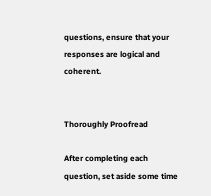questions, ensure that your responses are logical and coherent.


Thoroughly Proofread

After completing each question, set aside some time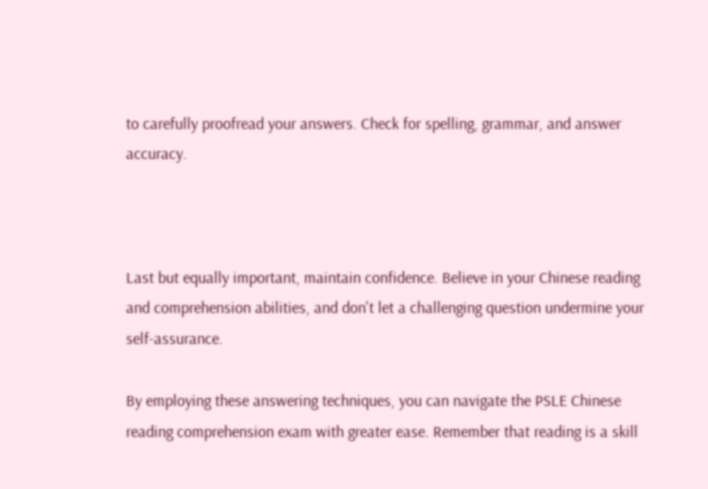to carefully proofread your answers. Check for spelling, grammar, and answer accuracy.



Last but equally important, maintain confidence. Believe in your Chinese reading and comprehension abilities, and don't let a challenging question undermine your self-assurance.

By employing these answering techniques, you can navigate the PSLE Chinese reading comprehension exam with greater ease. Remember that reading is a skill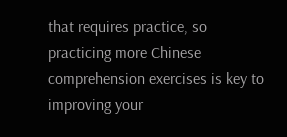that requires practice, so practicing more Chinese comprehension exercises is key to improving your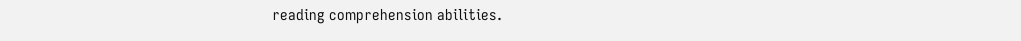reading comprehension abilities.